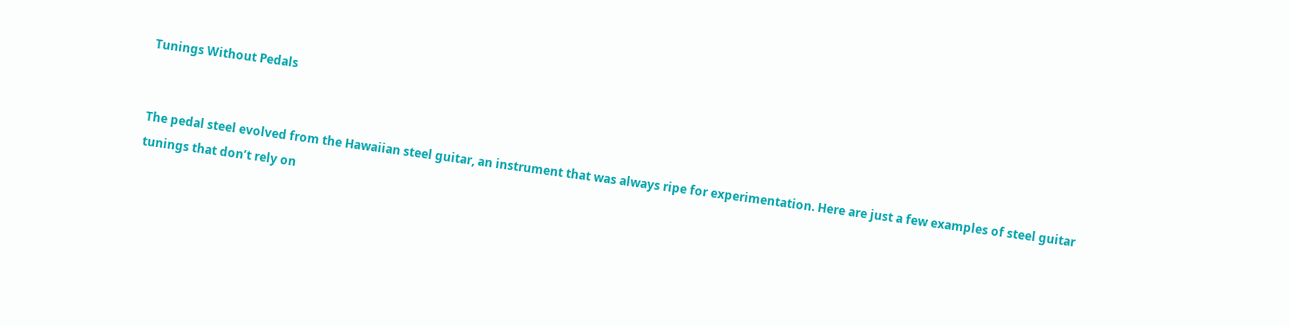Tunings Without Pedals


The pedal steel evolved from the Hawaiian steel guitar, an instrument that was always ripe for experimentation. Here are just a few examples of steel guitar tunings that don’t rely on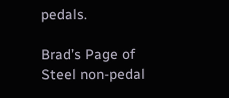pedals.

Brad’s Page of Steel non-pedal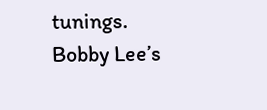tunings. Bobby Lee’s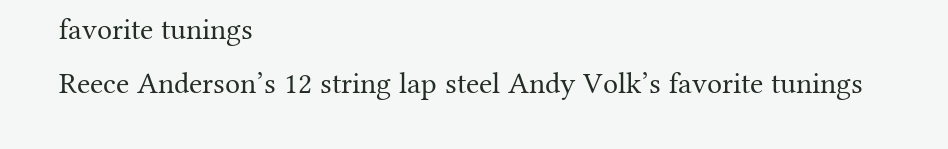favorite tunings
Reece Anderson’s 12 string lap steel Andy Volk’s favorite tunings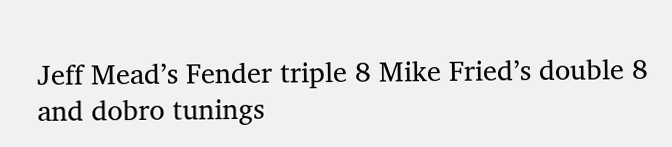Jeff Mead’s Fender triple 8 Mike Fried’s double 8 and dobro tunings